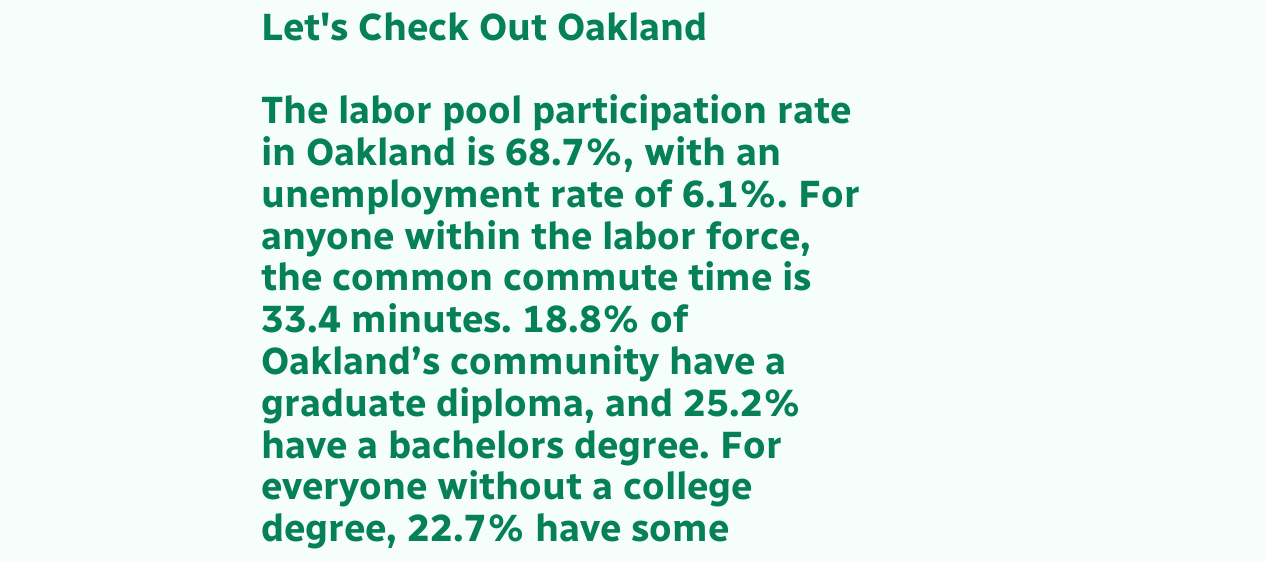Let's Check Out Oakland

The labor pool participation rate in Oakland is 68.7%, with an unemployment rate of 6.1%. For anyone within the labor force, the common commute time is 33.4 minutes. 18.8% of Oakland’s community have a graduate diploma, and 25.2% have a bachelors degree. For everyone without a college degree, 22.7% have some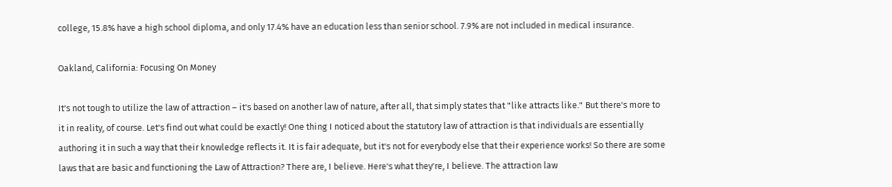college, 15.8% have a high school diploma, and only 17.4% have an education less than senior school. 7.9% are not included in medical insurance.

Oakland, California: Focusing On Money

It's not tough to utilize the law of attraction – it's based on another law of nature, after all, that simply states that "like attracts like." But there's more to it in reality, of course. Let's find out what could be exactly! One thing I noticed about the statutory law of attraction is that individuals are essentially authoring it in such a way that their knowledge reflects it. It is fair adequate, but it's not for everybody else that their experience works! So there are some laws that are basic and functioning the Law of Attraction? There are, I believe. Here's what they're, I believe. The attraction law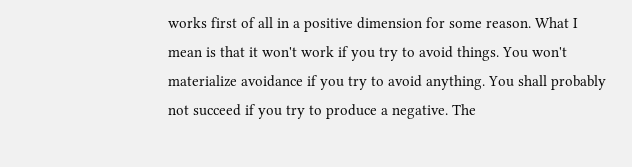works first of all in a positive dimension for some reason. What I mean is that it won't work if you try to avoid things. You won't materialize avoidance if you try to avoid anything. You shall probably not succeed if you try to produce a negative. The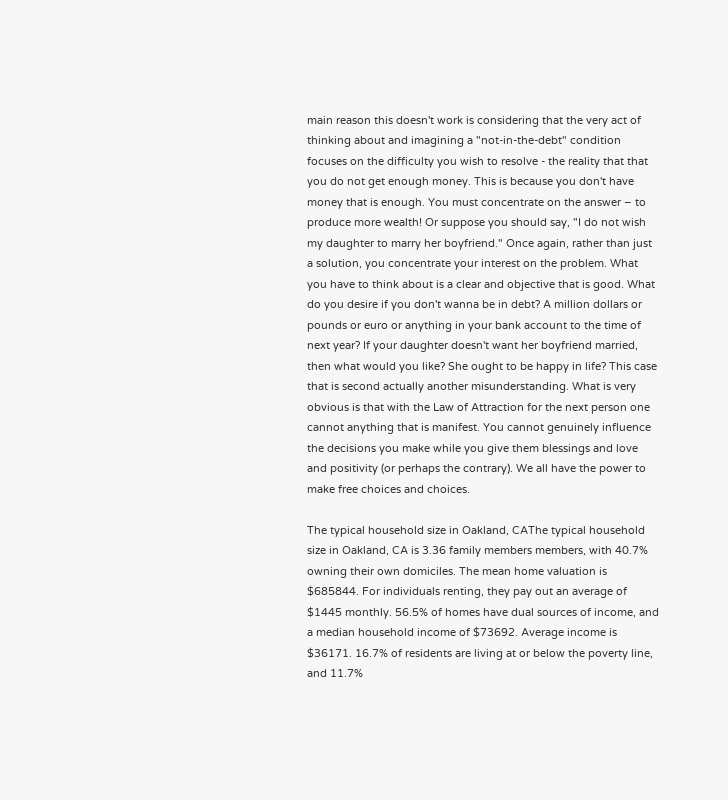main reason this doesn't work is considering that the very act of thinking about and imagining a "not-in-the-debt" condition focuses on the difficulty you wish to resolve - the reality that that you do not get enough money. This is because you don't have money that is enough. You must concentrate on the answer – to produce more wealth! Or suppose you should say, "I do not wish my daughter to marry her boyfriend." Once again, rather than just a solution, you concentrate your interest on the problem. What you have to think about is a clear and objective that is good. What do you desire if you don't wanna be in debt? A million dollars or pounds or euro or anything in your bank account to the time of next year? If your daughter doesn't want her boyfriend married, then what would you like? She ought to be happy in life? This case that is second actually another misunderstanding. What is very obvious is that with the Law of Attraction for the next person one cannot anything that is manifest. You cannot genuinely influence the decisions you make while you give them blessings and love and positivity (or perhaps the contrary). We all have the power to make free choices and choices.

The typical household size in Oakland, CAThe typical household size in Oakland, CA is 3.36 family members members, with 40.7% owning their own domiciles. The mean home valuation is $685844. For individuals renting, they pay out an average of $1445 monthly. 56.5% of homes have dual sources of income, and a median household income of $73692. Average income is $36171. 16.7% of residents are living at or below the poverty line, and 11.7%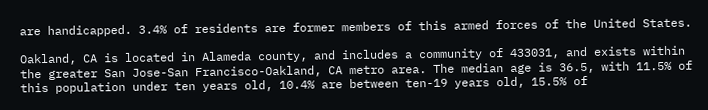are handicapped. 3.4% of residents are former members of this armed forces of the United States.

Oakland, CA is located in Alameda county, and includes a community of 433031, and exists within the greater San Jose-San Francisco-Oakland, CA metro area. The median age is 36.5, with 11.5% of this population under ten years old, 10.4% are between ten-19 years old, 15.5% of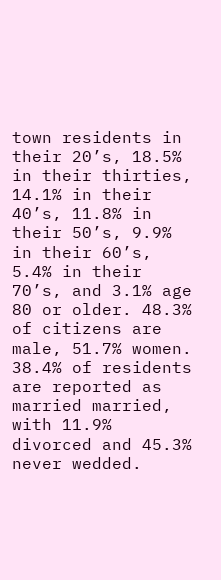town residents in their 20’s, 18.5% in their thirties, 14.1% in their 40’s, 11.8% in their 50’s, 9.9% in their 60’s, 5.4% in their 70’s, and 3.1% age 80 or older. 48.3% of citizens are male, 51.7% women. 38.4% of residents are reported as married married, with 11.9% divorced and 45.3% never wedded.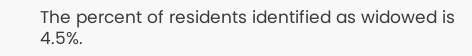The percent of residents identified as widowed is 4.5%.